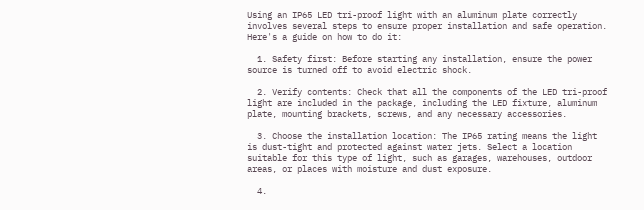Using an IP65 LED tri-proof light with an aluminum plate correctly involves several steps to ensure proper installation and safe operation. Here's a guide on how to do it:

  1. Safety first: Before starting any installation, ensure the power source is turned off to avoid electric shock.

  2. Verify contents: Check that all the components of the LED tri-proof light are included in the package, including the LED fixture, aluminum plate, mounting brackets, screws, and any necessary accessories.

  3. Choose the installation location: The IP65 rating means the light is dust-tight and protected against water jets. Select a location suitable for this type of light, such as garages, warehouses, outdoor areas, or places with moisture and dust exposure.

  4.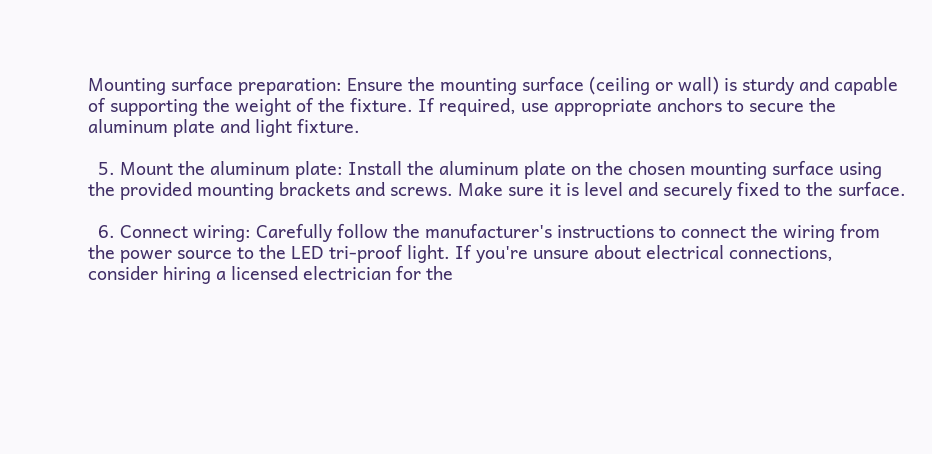Mounting surface preparation: Ensure the mounting surface (ceiling or wall) is sturdy and capable of supporting the weight of the fixture. If required, use appropriate anchors to secure the aluminum plate and light fixture.

  5. Mount the aluminum plate: Install the aluminum plate on the chosen mounting surface using the provided mounting brackets and screws. Make sure it is level and securely fixed to the surface.

  6. Connect wiring: Carefully follow the manufacturer's instructions to connect the wiring from the power source to the LED tri-proof light. If you're unsure about electrical connections, consider hiring a licensed electrician for the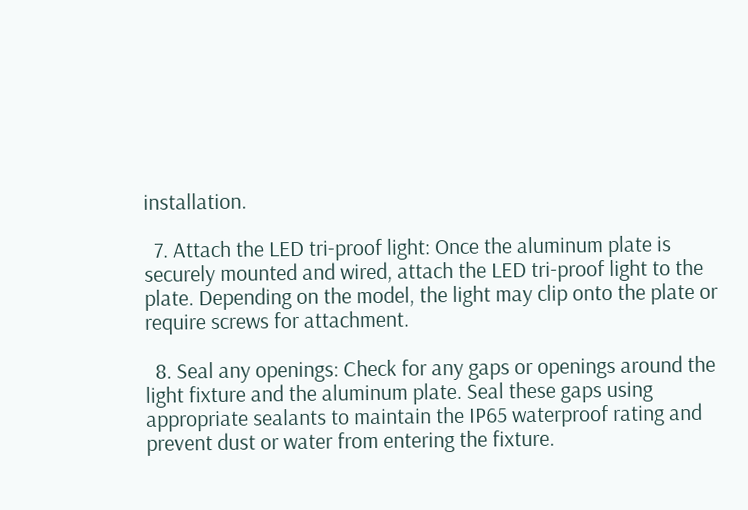installation.

  7. Attach the LED tri-proof light: Once the aluminum plate is securely mounted and wired, attach the LED tri-proof light to the plate. Depending on the model, the light may clip onto the plate or require screws for attachment.

  8. Seal any openings: Check for any gaps or openings around the light fixture and the aluminum plate. Seal these gaps using appropriate sealants to maintain the IP65 waterproof rating and prevent dust or water from entering the fixture.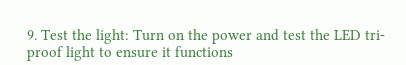9. Test the light: Turn on the power and test the LED tri-proof light to ensure it functions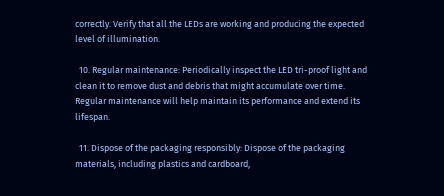correctly. Verify that all the LEDs are working and producing the expected level of illumination.

  10. Regular maintenance: Periodically inspect the LED tri-proof light and clean it to remove dust and debris that might accumulate over time. Regular maintenance will help maintain its performance and extend its lifespan.

  11. Dispose of the packaging responsibly: Dispose of the packaging materials, including plastics and cardboard,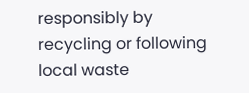responsibly by recycling or following local waste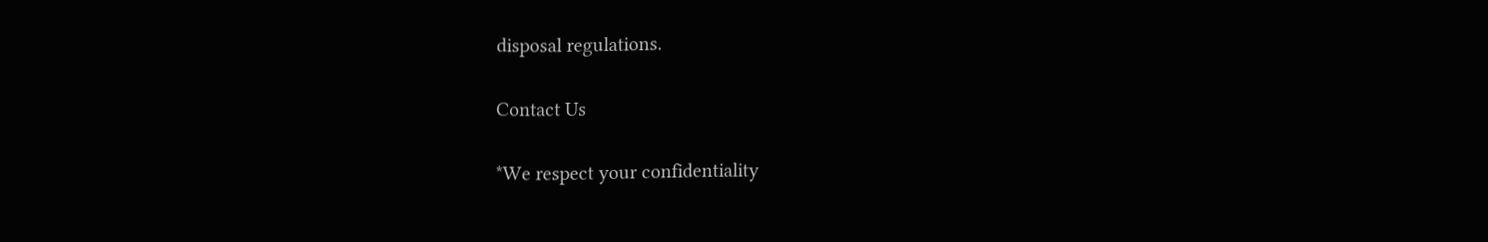disposal regulations.

Contact Us

*We respect your confidentiality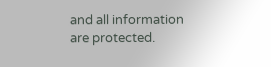and all information are protected.